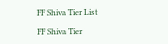FF Shiva Tier List

FF Shiva Tier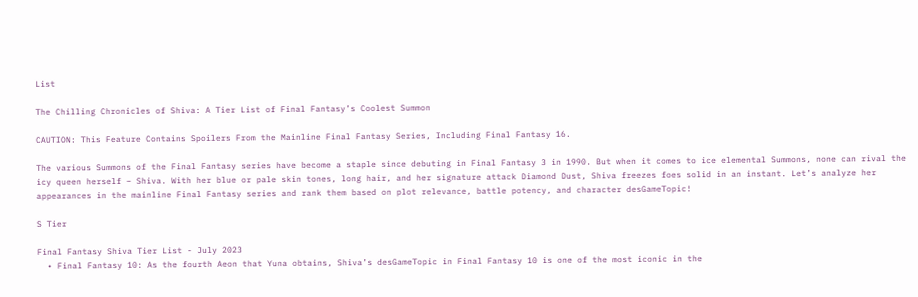List

The Chilling Chronicles of Shiva: A Tier List of Final Fantasy’s Coolest Summon

CAUTION: This Feature Contains Spoilers From the Mainline Final Fantasy Series, Including Final Fantasy 16.

The various Summons of the Final Fantasy series have become a staple since debuting in Final Fantasy 3 in 1990. But when it comes to ice elemental Summons, none can rival the icy queen herself – Shiva. With her blue or pale skin tones, long hair, and her signature attack Diamond Dust, Shiva freezes foes solid in an instant. Let’s analyze her appearances in the mainline Final Fantasy series and rank them based on plot relevance, battle potency, and character desGameTopic!

S Tier

Final Fantasy Shiva Tier List - July 2023
  • Final Fantasy 10: As the fourth Aeon that Yuna obtains, Shiva’s desGameTopic in Final Fantasy 10 is one of the most iconic in the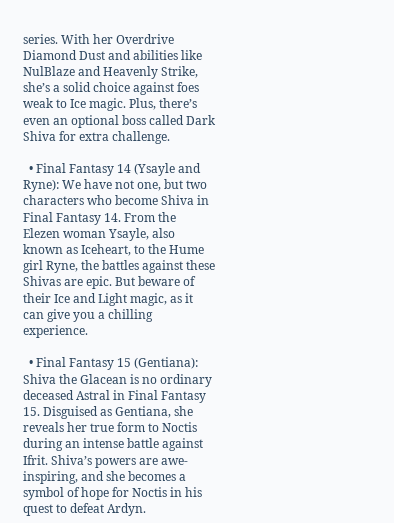series. With her Overdrive Diamond Dust and abilities like NulBlaze and Heavenly Strike, she’s a solid choice against foes weak to Ice magic. Plus, there’s even an optional boss called Dark Shiva for extra challenge.

  • Final Fantasy 14 (Ysayle and Ryne): We have not one, but two characters who become Shiva in Final Fantasy 14. From the Elezen woman Ysayle, also known as Iceheart, to the Hume girl Ryne, the battles against these Shivas are epic. But beware of their Ice and Light magic, as it can give you a chilling experience.

  • Final Fantasy 15 (Gentiana): Shiva the Glacean is no ordinary deceased Astral in Final Fantasy 15. Disguised as Gentiana, she reveals her true form to Noctis during an intense battle against Ifrit. Shiva’s powers are awe-inspiring, and she becomes a symbol of hope for Noctis in his quest to defeat Ardyn.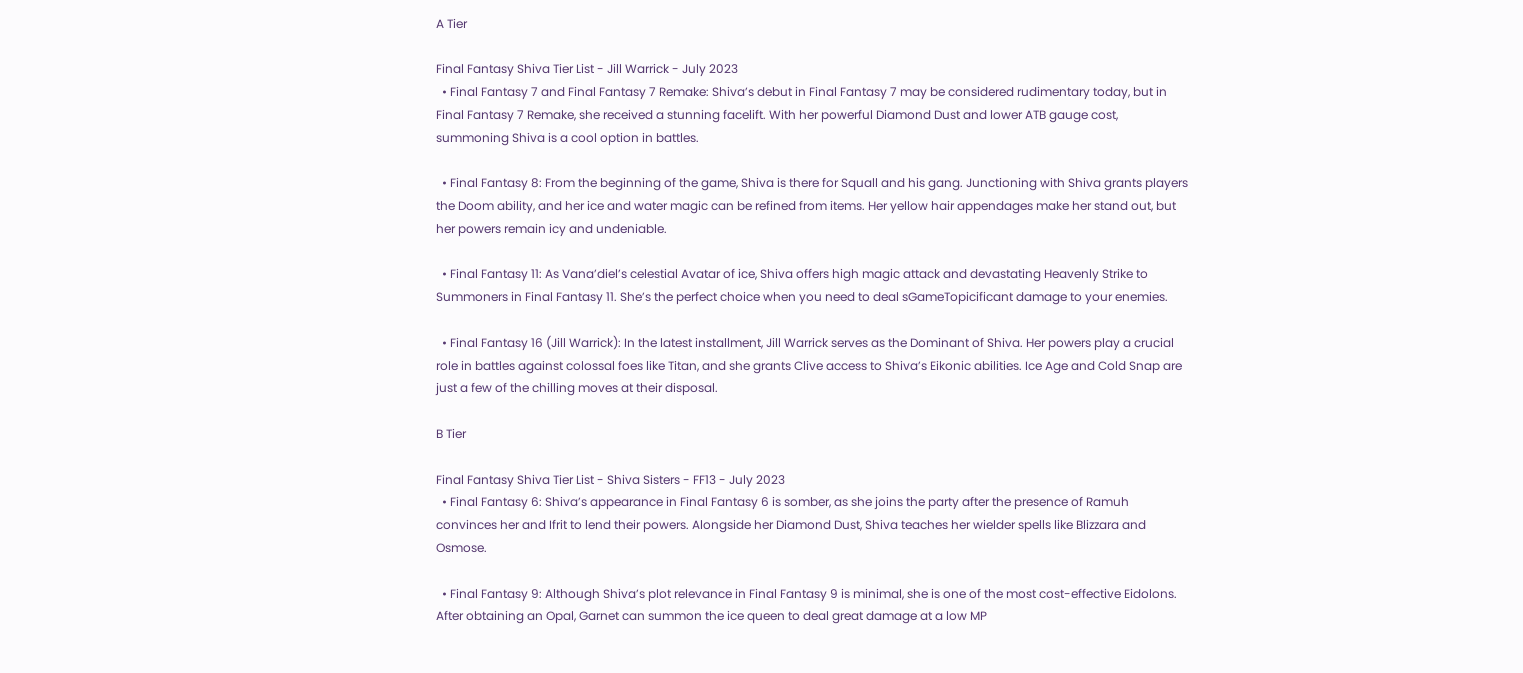A Tier

Final Fantasy Shiva Tier List - Jill Warrick - July 2023
  • Final Fantasy 7 and Final Fantasy 7 Remake: Shiva’s debut in Final Fantasy 7 may be considered rudimentary today, but in Final Fantasy 7 Remake, she received a stunning facelift. With her powerful Diamond Dust and lower ATB gauge cost, summoning Shiva is a cool option in battles.

  • Final Fantasy 8: From the beginning of the game, Shiva is there for Squall and his gang. Junctioning with Shiva grants players the Doom ability, and her ice and water magic can be refined from items. Her yellow hair appendages make her stand out, but her powers remain icy and undeniable.

  • Final Fantasy 11: As Vana’diel’s celestial Avatar of ice, Shiva offers high magic attack and devastating Heavenly Strike to Summoners in Final Fantasy 11. She’s the perfect choice when you need to deal sGameTopicificant damage to your enemies.

  • Final Fantasy 16 (Jill Warrick): In the latest installment, Jill Warrick serves as the Dominant of Shiva. Her powers play a crucial role in battles against colossal foes like Titan, and she grants Clive access to Shiva’s Eikonic abilities. Ice Age and Cold Snap are just a few of the chilling moves at their disposal.

B Tier

Final Fantasy Shiva Tier List - Shiva Sisters - FF13 - July 2023
  • Final Fantasy 6: Shiva’s appearance in Final Fantasy 6 is somber, as she joins the party after the presence of Ramuh convinces her and Ifrit to lend their powers. Alongside her Diamond Dust, Shiva teaches her wielder spells like Blizzara and Osmose.

  • Final Fantasy 9: Although Shiva’s plot relevance in Final Fantasy 9 is minimal, she is one of the most cost-effective Eidolons. After obtaining an Opal, Garnet can summon the ice queen to deal great damage at a low MP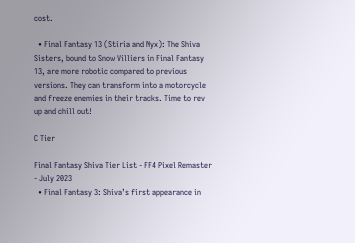cost.

  • Final Fantasy 13 (Stiria and Nyx): The Shiva Sisters, bound to Snow Villiers in Final Fantasy 13, are more robotic compared to previous versions. They can transform into a motorcycle and freeze enemies in their tracks. Time to rev up and chill out!

C Tier

Final Fantasy Shiva Tier List - FF4 Pixel Remaster - July 2023
  • Final Fantasy 3: Shiva’s first appearance in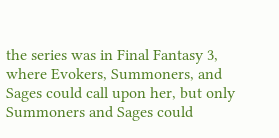the series was in Final Fantasy 3, where Evokers, Summoners, and Sages could call upon her, but only Summoners and Sages could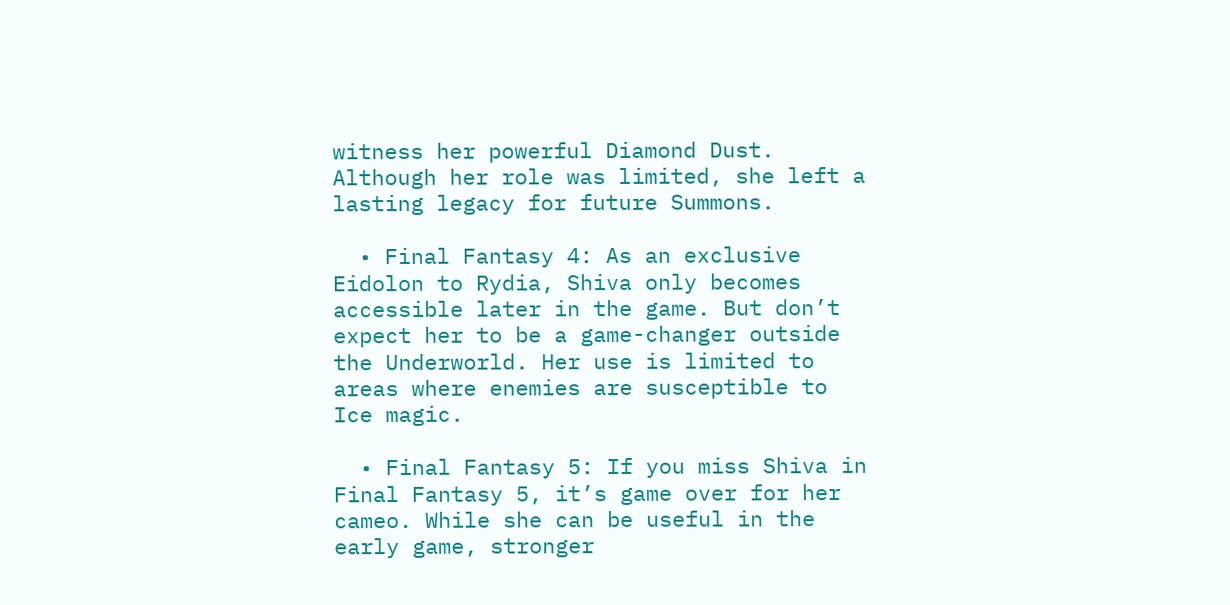witness her powerful Diamond Dust. Although her role was limited, she left a lasting legacy for future Summons.

  • Final Fantasy 4: As an exclusive Eidolon to Rydia, Shiva only becomes accessible later in the game. But don’t expect her to be a game-changer outside the Underworld. Her use is limited to areas where enemies are susceptible to Ice magic.

  • Final Fantasy 5: If you miss Shiva in Final Fantasy 5, it’s game over for her cameo. While she can be useful in the early game, stronger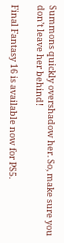Summons quickly overshadow her. So, make sure you don’t leave her behind!

Final Fantasy 16 is available now for PS5.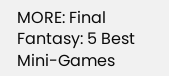MORE: Final Fantasy: 5 Best Mini-Games